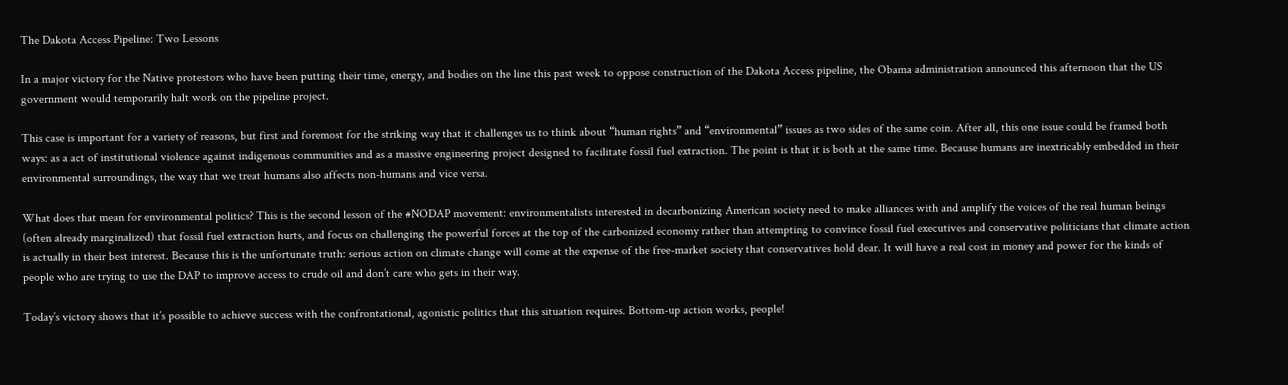The Dakota Access Pipeline: Two Lessons

In a major victory for the Native protestors who have been putting their time, energy, and bodies on the line this past week to oppose construction of the Dakota Access pipeline, the Obama administration announced this afternoon that the US government would temporarily halt work on the pipeline project.

This case is important for a variety of reasons, but first and foremost for the striking way that it challenges us to think about “human rights” and “environmental” issues as two sides of the same coin. After all, this one issue could be framed both ways: as a act of institutional violence against indigenous communities and as a massive engineering project designed to facilitate fossil fuel extraction. The point is that it is both at the same time. Because humans are inextricably embedded in their environmental surroundings, the way that we treat humans also affects non-humans and vice versa.

What does that mean for environmental politics? This is the second lesson of the #NODAP movement: environmentalists interested in decarbonizing American society need to make alliances with and amplify the voices of the real human beings (often already marginalized) that fossil fuel extraction hurts, and focus on challenging the powerful forces at the top of the carbonized economy rather than attempting to convince fossil fuel executives and conservative politicians that climate action is actually in their best interest. Because this is the unfortunate truth: serious action on climate change will come at the expense of the free-market society that conservatives hold dear. It will have a real cost in money and power for the kinds of people who are trying to use the DAP to improve access to crude oil and don’t care who gets in their way.

Today’s victory shows that it’s possible to achieve success with the confrontational, agonistic politics that this situation requires. Bottom-up action works, people!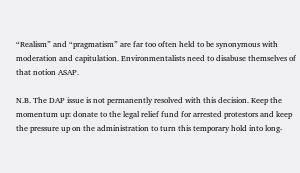“Realism” and “pragmatism” are far too often held to be synonymous with moderation and capitulation. Environmentalists need to disabuse themselves of that notion ASAP.

N.B. The DAP issue is not permanently resolved with this decision. Keep the momentum up: donate to the legal relief fund for arrested protestors and keep the pressure up on the administration to turn this temporary hold into long-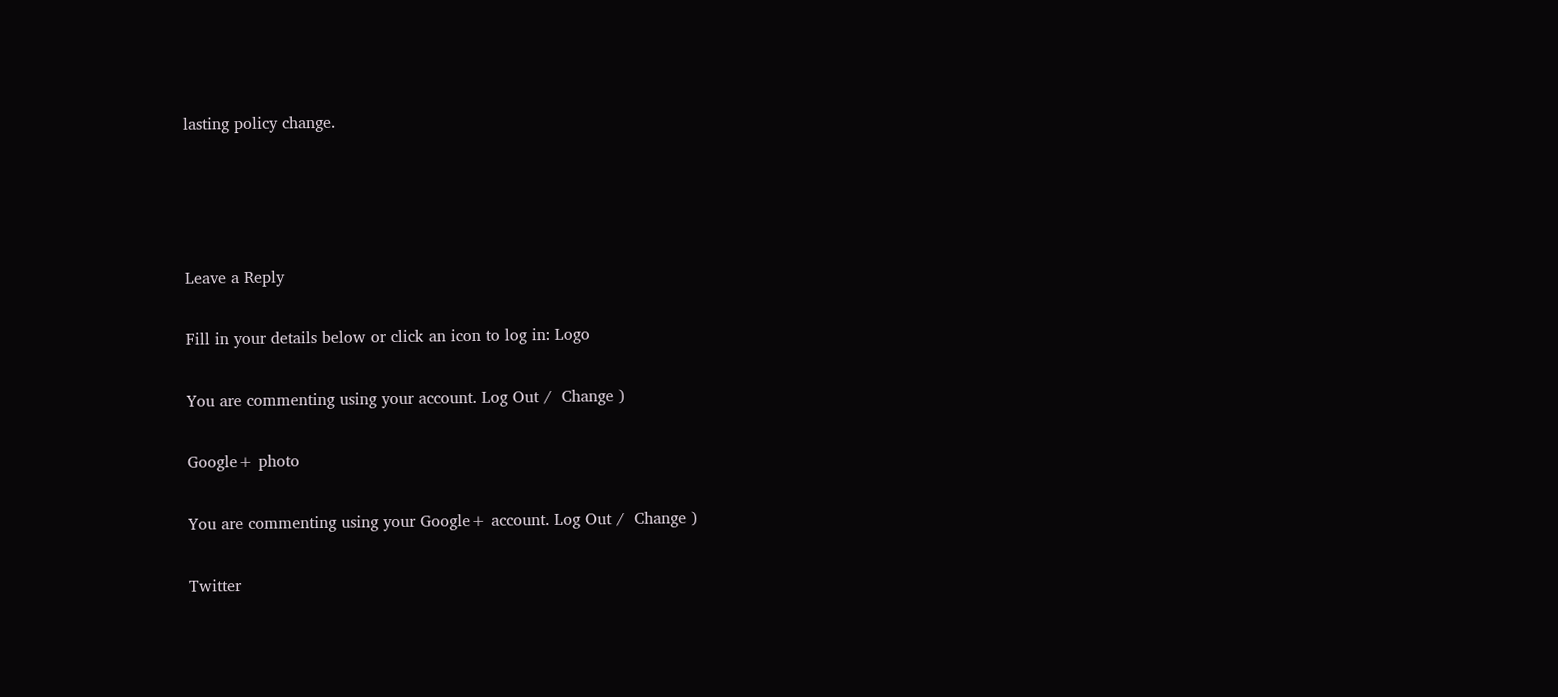lasting policy change.




Leave a Reply

Fill in your details below or click an icon to log in: Logo

You are commenting using your account. Log Out /  Change )

Google+ photo

You are commenting using your Google+ account. Log Out /  Change )

Twitter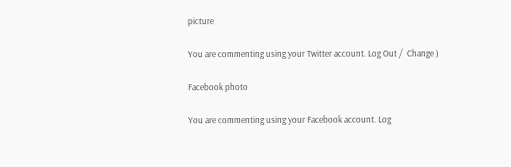picture

You are commenting using your Twitter account. Log Out /  Change )

Facebook photo

You are commenting using your Facebook account. Log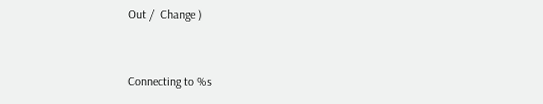Out /  Change )


Connecting to %s